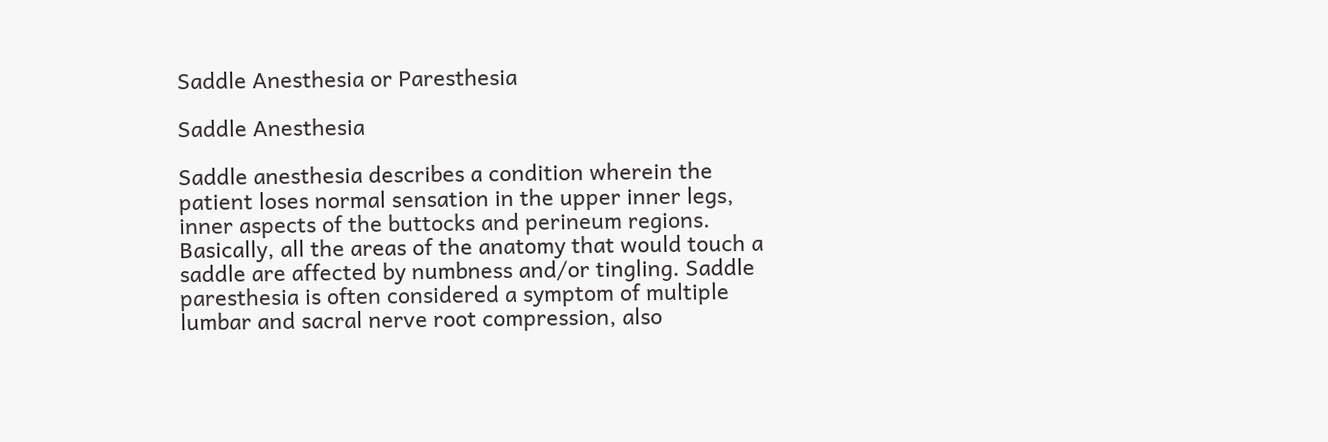Saddle Anesthesia or Paresthesia

Saddle Anesthesia

Saddle anesthesia describes a condition wherein the patient loses normal sensation in the upper inner legs, inner aspects of the buttocks and perineum regions. Basically, all the areas of the anatomy that would touch a saddle are affected by numbness and/or tingling. Saddle paresthesia is often considered a symptom of multiple lumbar and sacral nerve root compression, also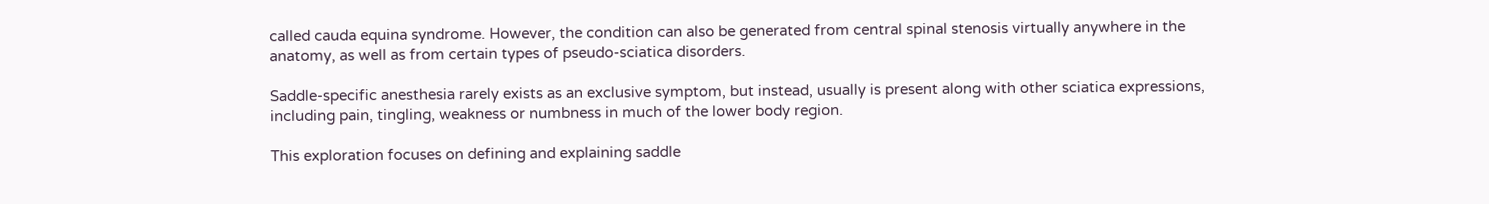called cauda equina syndrome. However, the condition can also be generated from central spinal stenosis virtually anywhere in the anatomy, as well as from certain types of pseudo-sciatica disorders.

Saddle-specific anesthesia rarely exists as an exclusive symptom, but instead, usually is present along with other sciatica expressions, including pain, tingling, weakness or numbness in much of the lower body region.

This exploration focuses on defining and explaining saddle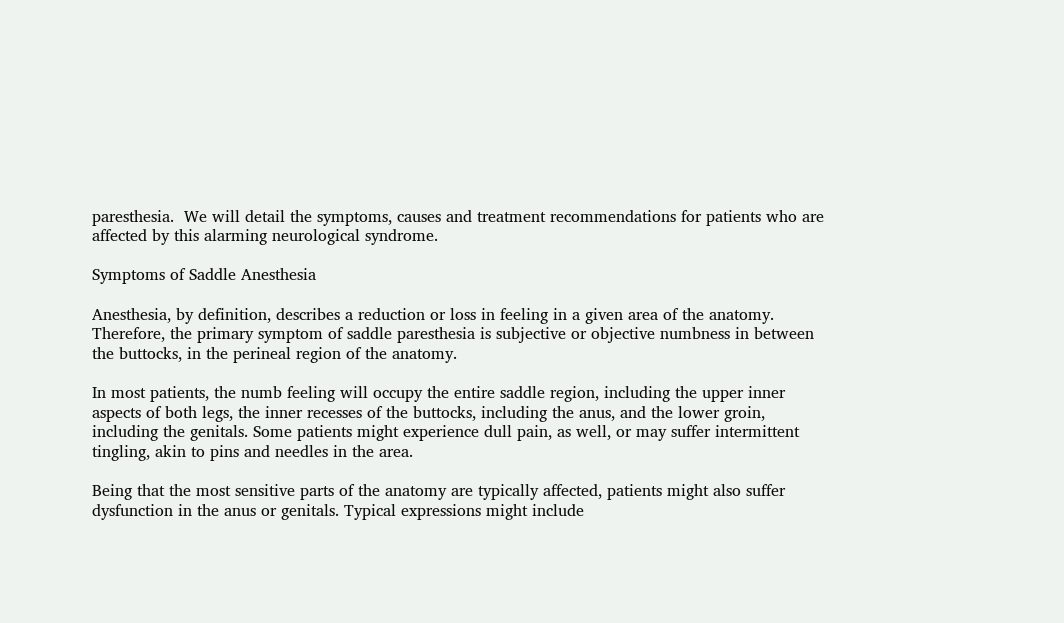paresthesia.  We will detail the symptoms, causes and treatment recommendations for patients who are affected by this alarming neurological syndrome.

Symptoms of Saddle Anesthesia

Anesthesia, by definition, describes a reduction or loss in feeling in a given area of the anatomy. Therefore, the primary symptom of saddle paresthesia is subjective or objective numbness in between the buttocks, in the perineal region of the anatomy.

In most patients, the numb feeling will occupy the entire saddle region, including the upper inner aspects of both legs, the inner recesses of the buttocks, including the anus, and the lower groin, including the genitals. Some patients might experience dull pain, as well, or may suffer intermittent tingling, akin to pins and needles in the area.

Being that the most sensitive parts of the anatomy are typically affected, patients might also suffer dysfunction in the anus or genitals. Typical expressions might include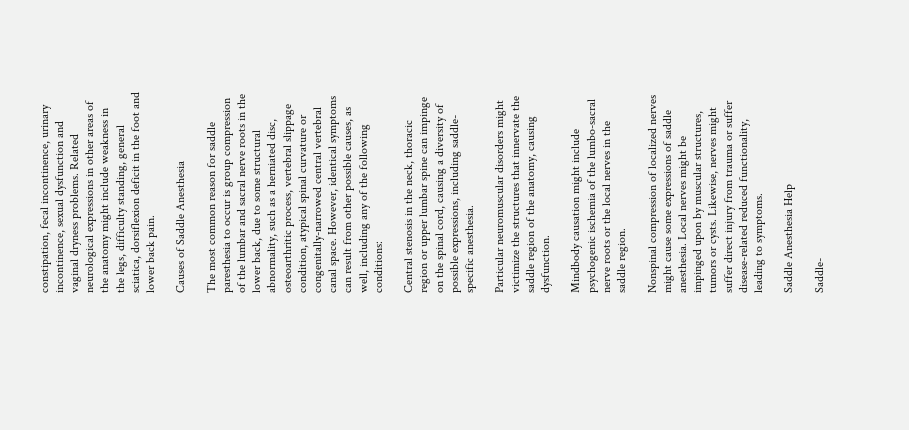constipation, fecal incontinence, urinary incontinence, sexual dysfunction and vaginal dryness problems. Related neurological expressions in other areas of the anatomy might include weakness in the legs, difficulty standing, general sciatica, dorsiflexion deficit in the foot and lower back pain.

Causes of Saddle Anesthesia

The most common reason for saddle paresthesia to occur is group compression of the lumbar and sacral nerve roots in the lower back, due to some structural abnormality, such as a herniated disc, osteoarthritic process, vertebral slippage condition, atypical spinal curvature or congenitally-narrowed central vertebral canal space. However, identical symptoms can result from other possible causes, as well, including any of the following conditions:

Central stenosis in the neck, thoracic region or upper lumbar spine can impinge on the spinal cord, causing a diversity of possible expressions, including saddle-specific anesthesia.

Particular neuromuscular disorders might victimize the structures that innervate the saddle region of the anatomy, causing dysfunction.

Mindbody causation might include psychogenic ischemia of the lumbo-sacral nerve roots or the local nerves in the saddle region.

Nonspinal compression of localized nerves might cause some expressions of saddle anesthesia. Local nerves might be impinged upon by muscular structures, tumors or cysts. Likewise, nerves might suffer direct injury from trauma or suffer disease-related reduced functionality, leading to symptoms.

Saddle Anesthesia Help

Saddle-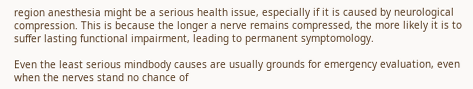region anesthesia might be a serious health issue, especially if it is caused by neurological compression. This is because the longer a nerve remains compressed, the more likely it is to suffer lasting functional impairment, leading to permanent symptomology.

Even the least serious mindbody causes are usually grounds for emergency evaluation, even when the nerves stand no chance of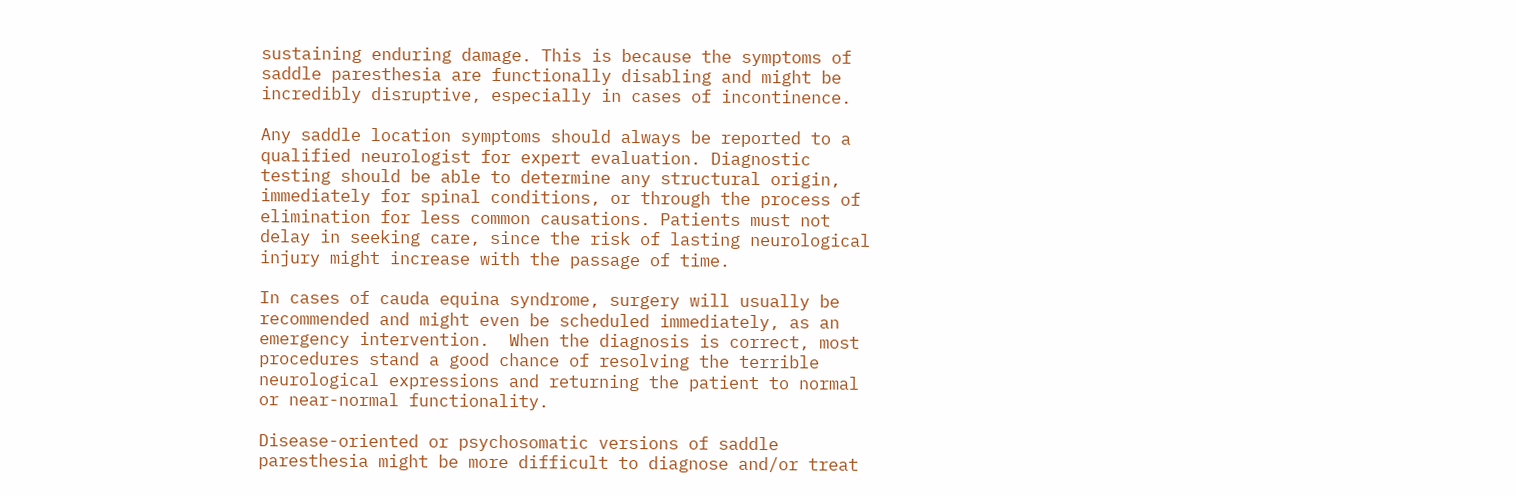sustaining enduring damage. This is because the symptoms of saddle paresthesia are functionally disabling and might be incredibly disruptive, especially in cases of incontinence.

Any saddle location symptoms should always be reported to a qualified neurologist for expert evaluation. Diagnostic testing should be able to determine any structural origin, immediately for spinal conditions, or through the process of elimination for less common causations. Patients must not delay in seeking care, since the risk of lasting neurological injury might increase with the passage of time.

In cases of cauda equina syndrome, surgery will usually be recommended and might even be scheduled immediately, as an emergency intervention.  When the diagnosis is correct, most procedures stand a good chance of resolving the terrible neurological expressions and returning the patient to normal or near-normal functionality.

Disease-oriented or psychosomatic versions of saddle paresthesia might be more difficult to diagnose and/or treat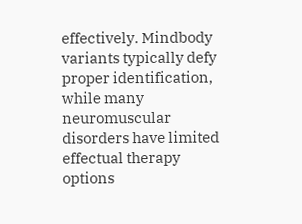effectively. Mindbody variants typically defy proper identification, while many neuromuscular disorders have limited effectual therapy options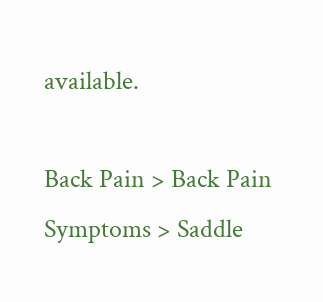available.

Back Pain > Back Pain Symptoms > Saddle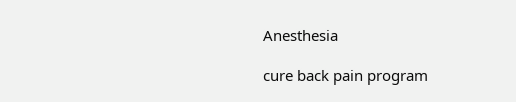Anesthesia

cure back pain program